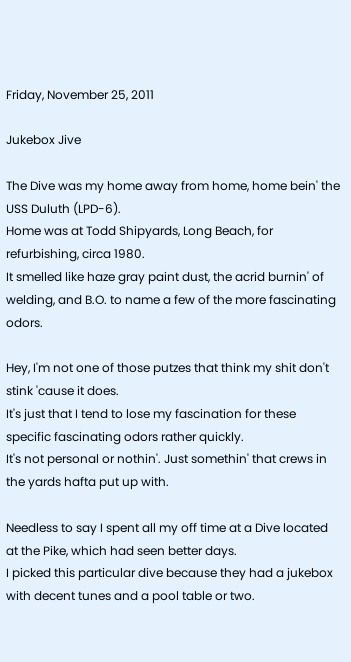Friday, November 25, 2011

Jukebox Jive

The Dive was my home away from home, home bein' the USS Duluth (LPD-6).
Home was at Todd Shipyards, Long Beach, for refurbishing, circa 1980.
It smelled like haze gray paint dust, the acrid burnin' of welding, and B.O. to name a few of the more fascinating odors.

Hey, I'm not one of those putzes that think my shit don't stink 'cause it does.
It's just that I tend to lose my fascination for these specific fascinating odors rather quickly.
It's not personal or nothin'. Just somethin' that crews in the yards hafta put up with.

Needless to say I spent all my off time at a Dive located at the Pike, which had seen better days.
I picked this particular dive because they had a jukebox with decent tunes and a pool table or two.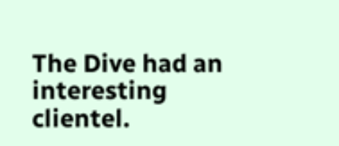The Dive had an interesting clientel.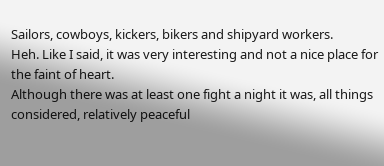Sailors, cowboys, kickers, bikers and shipyard workers.
Heh. Like I said, it was very interesting and not a nice place for the faint of heart.
Although there was at least one fight a night it was, all things considered, relatively peaceful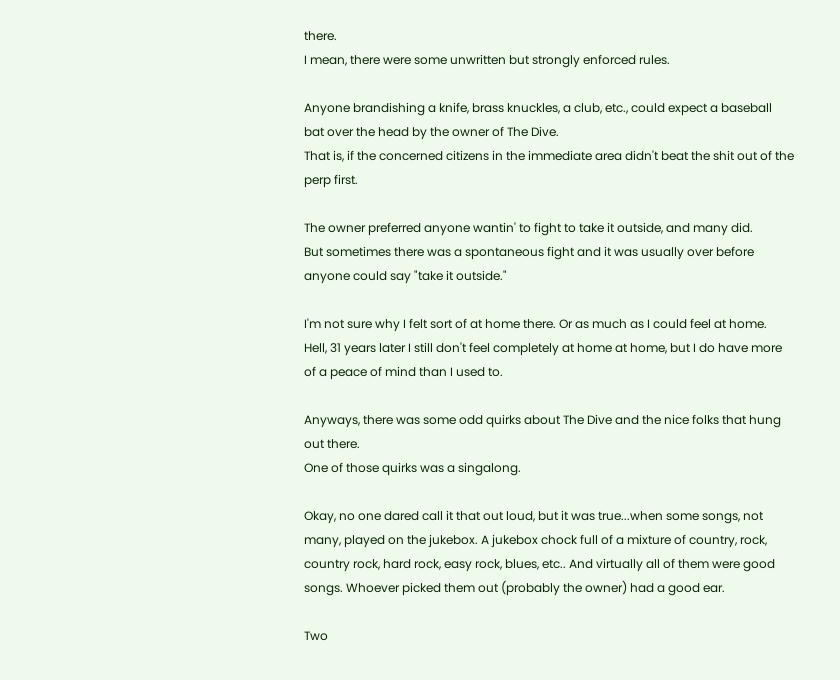there.
I mean, there were some unwritten but strongly enforced rules.

Anyone brandishing a knife, brass knuckles, a club, etc., could expect a baseball bat over the head by the owner of The Dive.
That is, if the concerned citizens in the immediate area didn't beat the shit out of the perp first.

The owner preferred anyone wantin' to fight to take it outside, and many did.
But sometimes there was a spontaneous fight and it was usually over before anyone could say "take it outside."

I'm not sure why I felt sort of at home there. Or as much as I could feel at home.
Hell, 31 years later I still don't feel completely at home at home, but I do have more of a peace of mind than I used to.

Anyways, there was some odd quirks about The Dive and the nice folks that hung out there.
One of those quirks was a singalong.

Okay, no one dared call it that out loud, but it was true...when some songs, not many, played on the jukebox. A jukebox chock full of a mixture of country, rock, country rock, hard rock, easy rock, blues, etc.. And virtually all of them were good songs. Whoever picked them out (probably the owner) had a good ear.

Two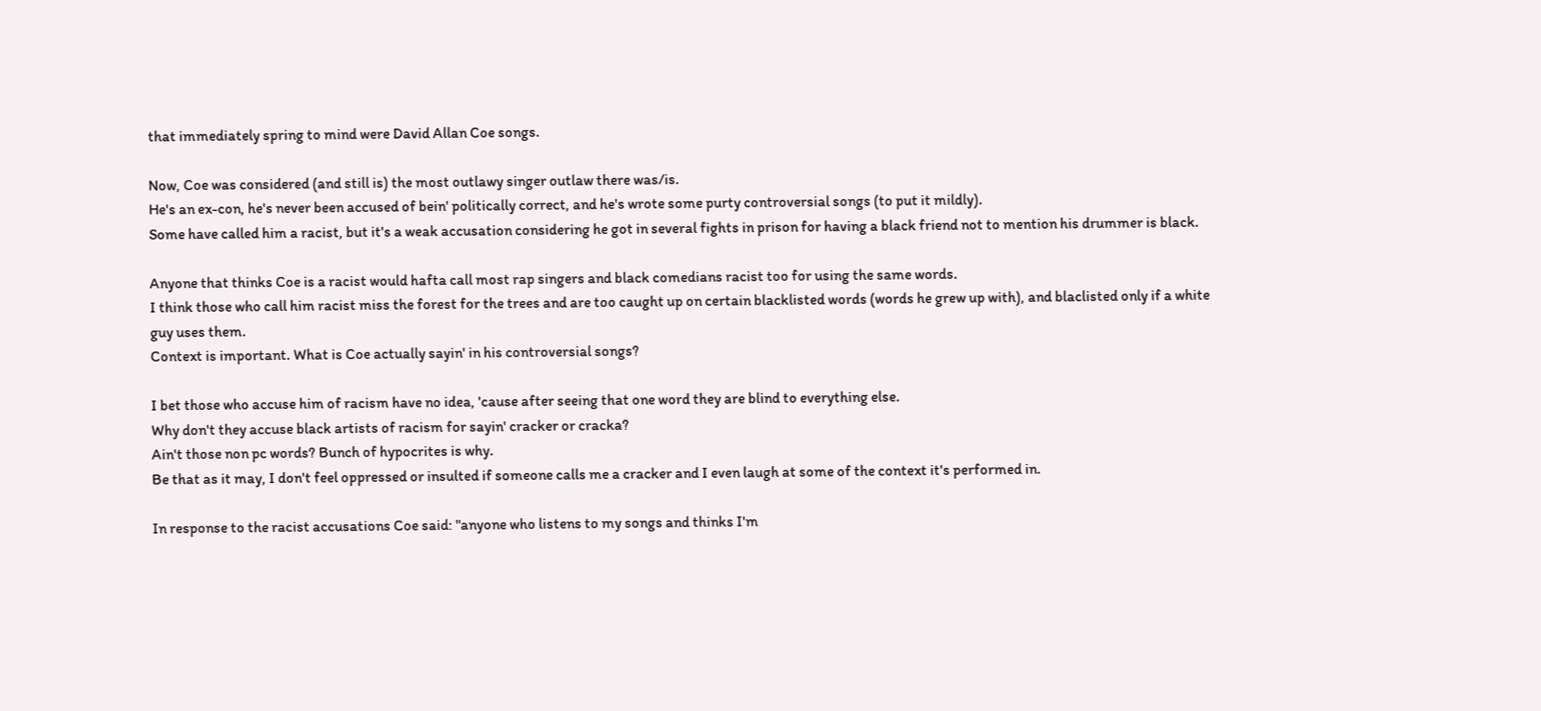that immediately spring to mind were David Allan Coe songs.

Now, Coe was considered (and still is) the most outlawy singer outlaw there was/is.
He's an ex-con, he's never been accused of bein' politically correct, and he's wrote some purty controversial songs (to put it mildly).
Some have called him a racist, but it's a weak accusation considering he got in several fights in prison for having a black friend not to mention his drummer is black.

Anyone that thinks Coe is a racist would hafta call most rap singers and black comedians racist too for using the same words.
I think those who call him racist miss the forest for the trees and are too caught up on certain blacklisted words (words he grew up with), and blaclisted only if a white guy uses them.
Context is important. What is Coe actually sayin' in his controversial songs?

I bet those who accuse him of racism have no idea, 'cause after seeing that one word they are blind to everything else.
Why don't they accuse black artists of racism for sayin' cracker or cracka?
Ain't those non pc words? Bunch of hypocrites is why.
Be that as it may, I don't feel oppressed or insulted if someone calls me a cracker and I even laugh at some of the context it's performed in.

In response to the racist accusations Coe said: "anyone who listens to my songs and thinks I'm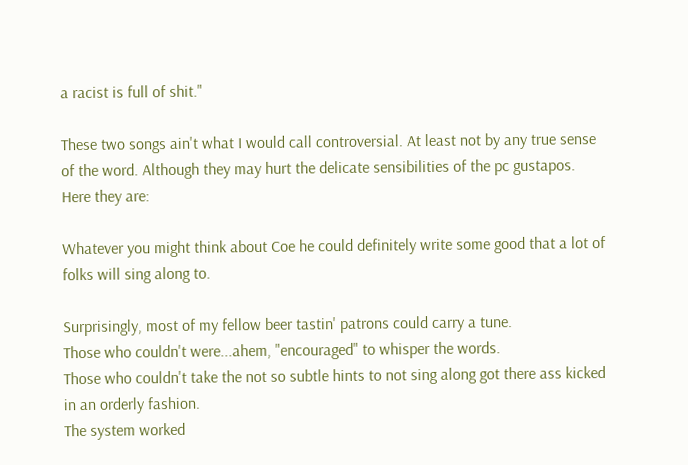a racist is full of shit."

These two songs ain't what I would call controversial. At least not by any true sense of the word. Although they may hurt the delicate sensibilities of the pc gustapos.
Here they are:

Whatever you might think about Coe he could definitely write some good that a lot of folks will sing along to.

Surprisingly, most of my fellow beer tastin' patrons could carry a tune.
Those who couldn't were...ahem, "encouraged" to whisper the words.
Those who couldn't take the not so subtle hints to not sing along got there ass kicked in an orderly fashion.
The system worked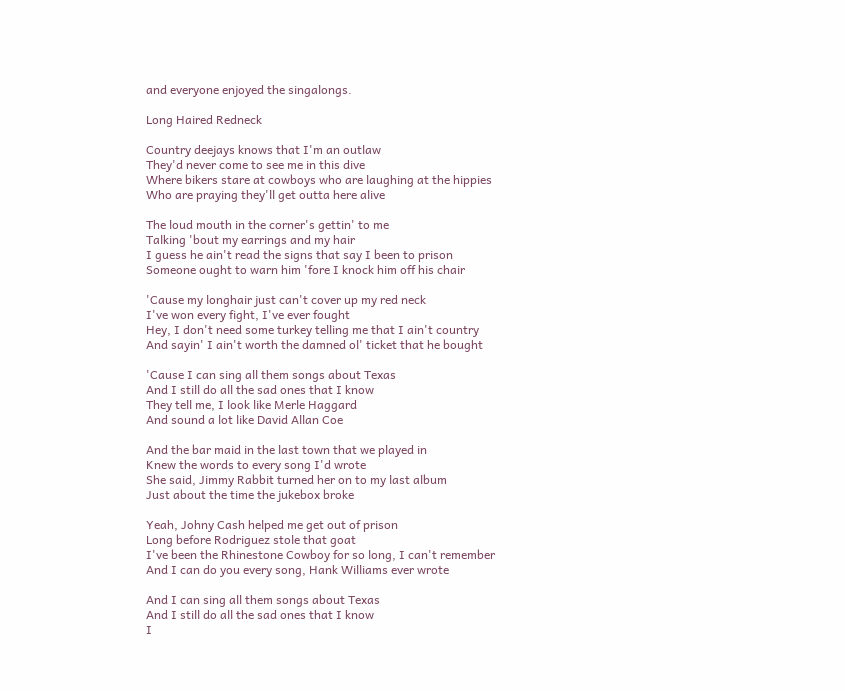and everyone enjoyed the singalongs.

Long Haired Redneck

Country deejays knows that I'm an outlaw
They'd never come to see me in this dive
Where bikers stare at cowboys who are laughing at the hippies
Who are praying they'll get outta here alive

The loud mouth in the corner's gettin' to me
Talking 'bout my earrings and my hair
I guess he ain't read the signs that say I been to prison
Someone ought to warn him 'fore I knock him off his chair

'Cause my longhair just can't cover up my red neck
I've won every fight, I've ever fought
Hey, I don't need some turkey telling me that I ain't country
And sayin' I ain't worth the damned ol' ticket that he bought

'Cause I can sing all them songs about Texas
And I still do all the sad ones that I know
They tell me, I look like Merle Haggard
And sound a lot like David Allan Coe

And the bar maid in the last town that we played in
Knew the words to every song I'd wrote
She said, Jimmy Rabbit turned her on to my last album
Just about the time the jukebox broke

Yeah, Johny Cash helped me get out of prison
Long before Rodriguez stole that goat
I've been the Rhinestone Cowboy for so long, I can't remember
And I can do you every song, Hank Williams ever wrote

And I can sing all them songs about Texas
And I still do all the sad ones that I know
I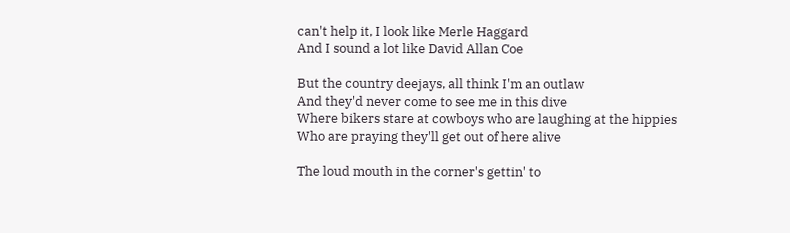can't help it, I look like Merle Haggard
And I sound a lot like David Allan Coe

But the country deejays, all think I'm an outlaw
And they'd never come to see me in this dive
Where bikers stare at cowboys who are laughing at the hippies
Who are praying they'll get out of here alive

The loud mouth in the corner's gettin' to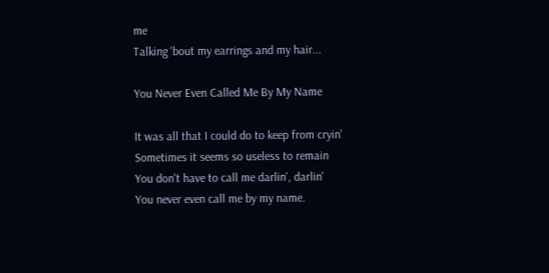me
Talking 'bout my earrings and my hair...

You Never Even Called Me By My Name

It was all that I could do to keep from cryin'
Sometimes it seems so useless to remain
You don't have to call me darlin', darlin'
You never even call me by my name.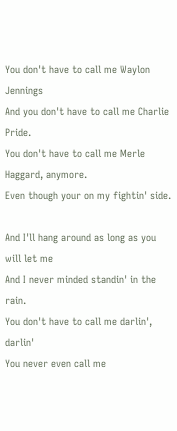You don't have to call me Waylon Jennings
And you don't have to call me Charlie Pride.
You don't have to call me Merle Haggard, anymore.
Even though your on my fightin' side.

And I'll hang around as long as you will let me
And I never minded standin' in the rain.
You don't have to call me darlin', darlin'
You never even call me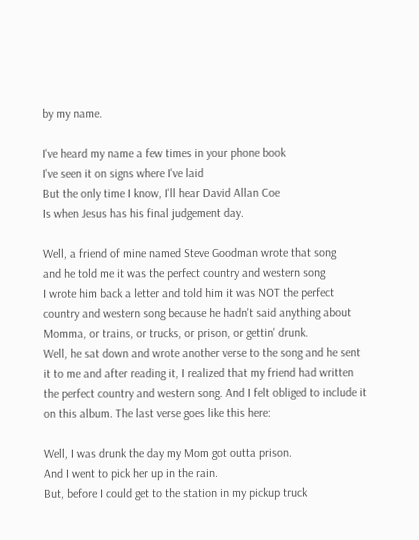by my name.

I've heard my name a few times in your phone book
I've seen it on signs where I've laid
But the only time I know, I'll hear David Allan Coe
Is when Jesus has his final judgement day.

Well, a friend of mine named Steve Goodman wrote that song
and he told me it was the perfect country and western song
I wrote him back a letter and told him it was NOT the perfect
country and western song because he hadn't said anything about
Momma, or trains, or trucks, or prison, or gettin' drunk.
Well, he sat down and wrote another verse to the song and he sent
it to me and after reading it, I realized that my friend had written
the perfect country and western song. And I felt obliged to include it
on this album. The last verse goes like this here:

Well, I was drunk the day my Mom got outta prison.
And I went to pick her up in the rain.
But, before I could get to the station in my pickup truck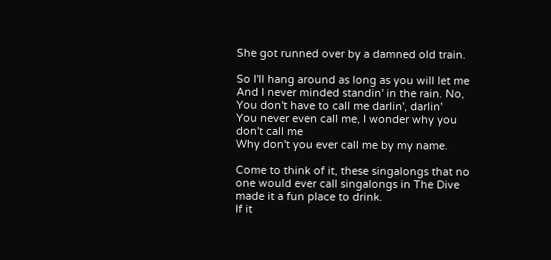She got runned over by a damned old train.

So I'll hang around as long as you will let me
And I never minded standin' in the rain. No,
You don't have to call me darlin', darlin'
You never even call me, I wonder why you don't call me
Why don't you ever call me by my name.

Come to think of it, these singalongs that no one would ever call singalongs in The Dive made it a fun place to drink.
If it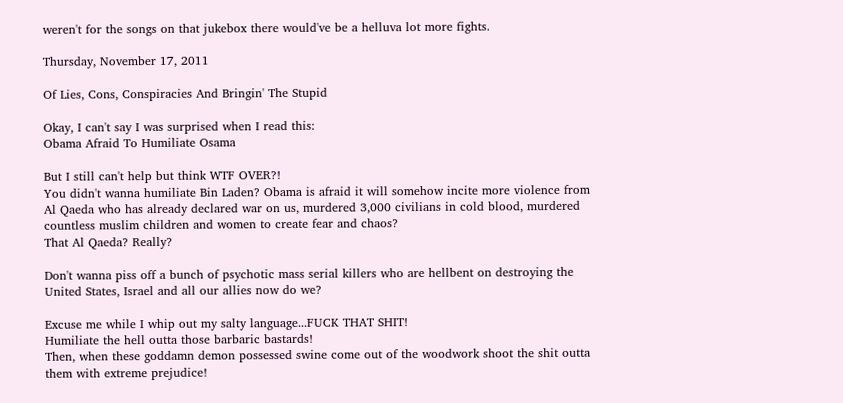weren't for the songs on that jukebox there would've be a helluva lot more fights.

Thursday, November 17, 2011

Of Lies, Cons, Conspiracies And Bringin' The Stupid

Okay, I can't say I was surprised when I read this:
Obama Afraid To Humiliate Osama

But I still can't help but think WTF OVER?!
You didn't wanna humiliate Bin Laden? Obama is afraid it will somehow incite more violence from Al Qaeda who has already declared war on us, murdered 3,000 civilians in cold blood, murdered countless muslim children and women to create fear and chaos?
That Al Qaeda? Really?

Don't wanna piss off a bunch of psychotic mass serial killers who are hellbent on destroying the United States, Israel and all our allies now do we?

Excuse me while I whip out my salty language...FUCK THAT SHIT!
Humiliate the hell outta those barbaric bastards!
Then, when these goddamn demon possessed swine come out of the woodwork shoot the shit outta them with extreme prejudice!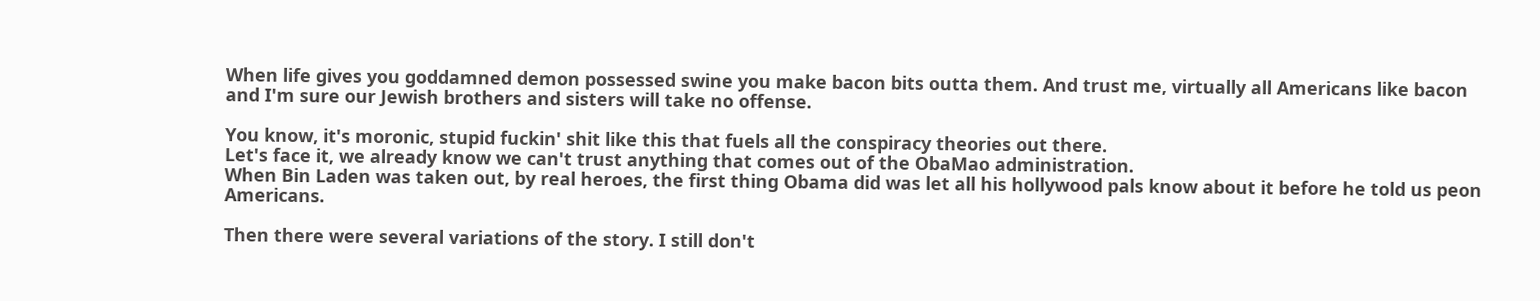When life gives you goddamned demon possessed swine you make bacon bits outta them. And trust me, virtually all Americans like bacon and I'm sure our Jewish brothers and sisters will take no offense.

You know, it's moronic, stupid fuckin' shit like this that fuels all the conspiracy theories out there.
Let's face it, we already know we can't trust anything that comes out of the ObaMao administration.
When Bin Laden was taken out, by real heroes, the first thing Obama did was let all his hollywood pals know about it before he told us peon Americans.

Then there were several variations of the story. I still don't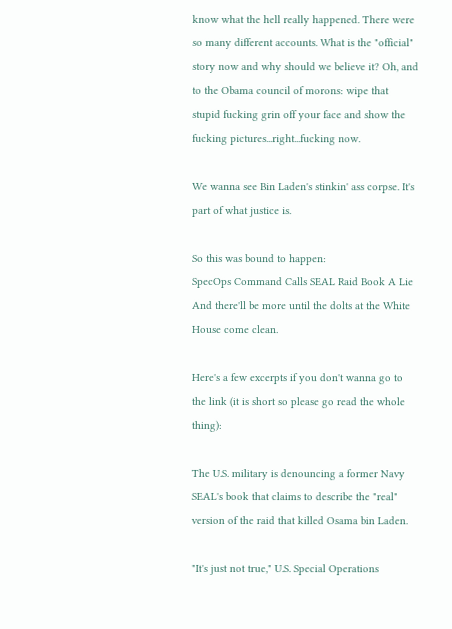know what the hell really happened. There were so many different accounts. What is the "official" story now and why should we believe it? Oh, and to the Obama council of morons: wipe that stupid fucking grin off your face and show the fucking pictures...right...fucking now.

We wanna see Bin Laden's stinkin' ass corpse. It's part of what justice is.

So this was bound to happen:
SpecOps Command Calls SEAL Raid Book A Lie
And there'll be more until the dolts at the White House come clean.

Here's a few excerpts if you don't wanna go to the link (it is short so please go read the whole thing):

The U.S. military is denouncing a former Navy SEAL's book that claims to describe the "real" version of the raid that killed Osama bin Laden.

"It's just not true," U.S. Special Operations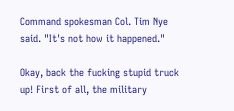Command spokesman Col. Tim Nye said. "It's not how it happened."

Okay, back the fucking stupid truck up! First of all, the military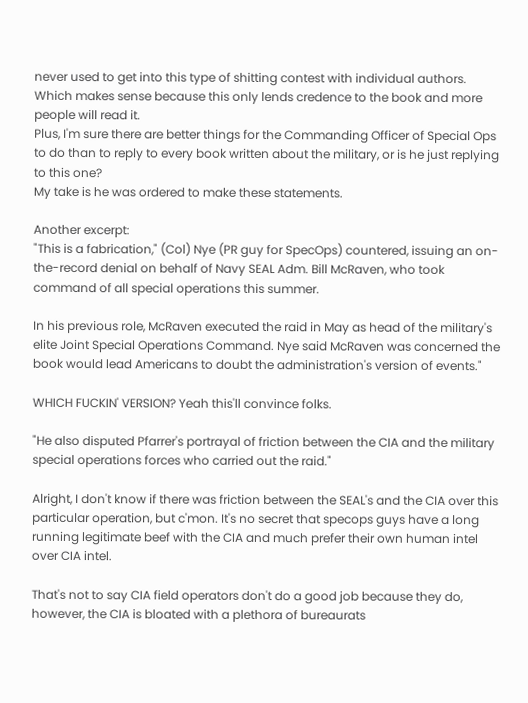never used to get into this type of shitting contest with individual authors.
Which makes sense because this only lends credence to the book and more people will read it.
Plus, I'm sure there are better things for the Commanding Officer of Special Ops to do than to reply to every book written about the military, or is he just replying to this one?
My take is he was ordered to make these statements.

Another excerpt:
"This is a fabrication," (Col) Nye (PR guy for SpecOps) countered, issuing an on-the-record denial on behalf of Navy SEAL Adm. Bill McRaven, who took command of all special operations this summer.

In his previous role, McRaven executed the raid in May as head of the military's elite Joint Special Operations Command. Nye said McRaven was concerned the book would lead Americans to doubt the administration's version of events."

WHICH FUCKIN' VERSION? Yeah this'll convince folks.

"He also disputed Pfarrer's portrayal of friction between the CIA and the military special operations forces who carried out the raid."

Alright, I don't know if there was friction between the SEAL's and the CIA over this particular operation, but c'mon. It's no secret that specops guys have a long running legitimate beef with the CIA and much prefer their own human intel over CIA intel.

That's not to say CIA field operators don't do a good job because they do, however, the CIA is bloated with a plethora of bureaurats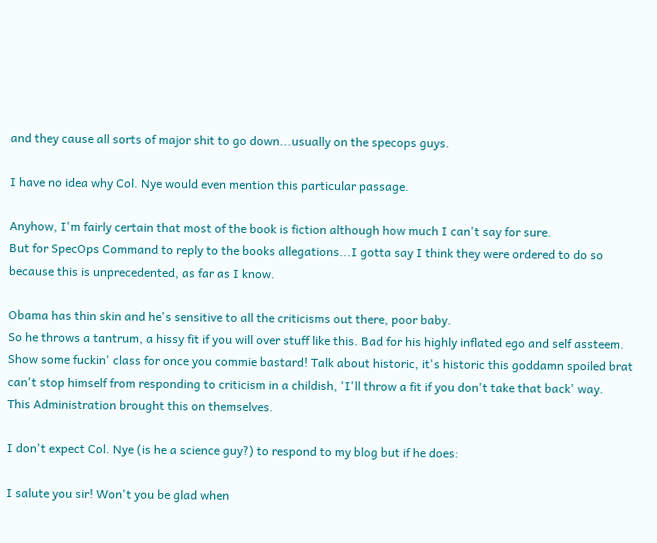and they cause all sorts of major shit to go down...usually on the specops guys.

I have no idea why Col. Nye would even mention this particular passage.

Anyhow, I'm fairly certain that most of the book is fiction although how much I can't say for sure.
But for SpecOps Command to reply to the books allegations...I gotta say I think they were ordered to do so because this is unprecedented, as far as I know.

Obama has thin skin and he's sensitive to all the criticisms out there, poor baby.
So he throws a tantrum, a hissy fit if you will over stuff like this. Bad for his highly inflated ego and self assteem.
Show some fuckin' class for once you commie bastard! Talk about historic, it's historic this goddamn spoiled brat can't stop himself from responding to criticism in a childish, 'I'll throw a fit if you don't take that back' way.
This Administration brought this on themselves.

I don't expect Col. Nye (is he a science guy?) to respond to my blog but if he does:

I salute you sir! Won't you be glad when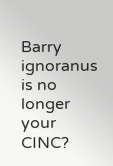Barry ignoranus is no longer your CINC?